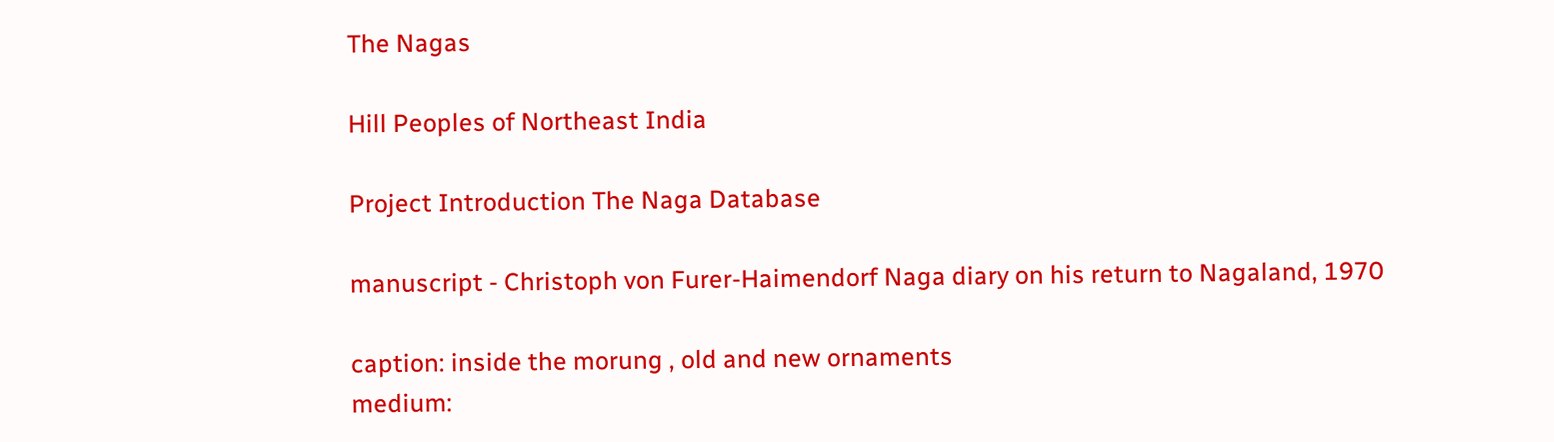The Nagas

Hill Peoples of Northeast India

Project Introduction The Naga Database

manuscript - Christoph von Furer-Haimendorf Naga diary on his return to Nagaland, 1970

caption: inside the morung , old and new ornaments
medium: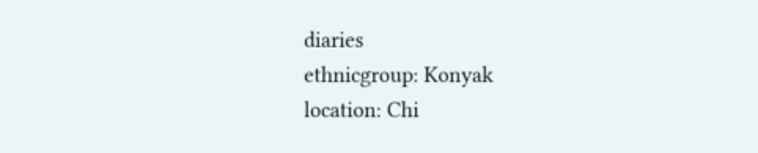diaries
ethnicgroup: Konyak
location: Chi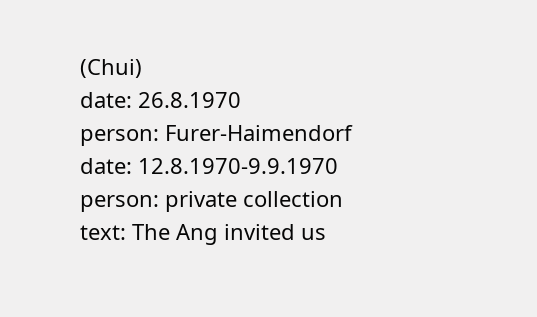(Chui)
date: 26.8.1970
person: Furer-Haimendorf
date: 12.8.1970-9.9.1970
person: private collection
text: The Ang invited us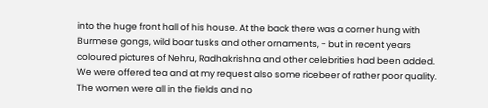into the huge front hall of his house. At the back there was a corner hung with Burmese gongs, wild boar tusks and other ornaments, - but in recent years coloured pictures of Nehru, Radhakrishna and other celebrities had been added. We were offered tea and at my request also some ricebeer of rather poor quality. The women were all in the fields and no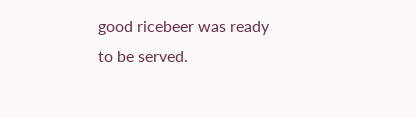good ricebeer was ready to be served.